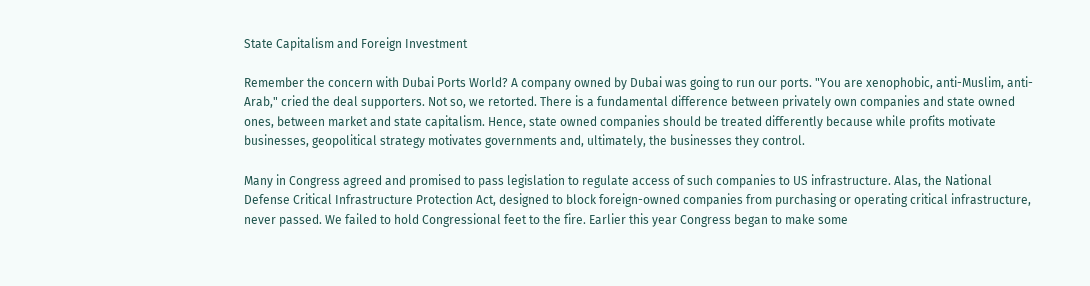State Capitalism and Foreign Investment

Remember the concern with Dubai Ports World? A company owned by Dubai was going to run our ports. "You are xenophobic, anti-Muslim, anti-Arab," cried the deal supporters. Not so, we retorted. There is a fundamental difference between privately own companies and state owned ones, between market and state capitalism. Hence, state owned companies should be treated differently because while profits motivate businesses, geopolitical strategy motivates governments and, ultimately, the businesses they control.

Many in Congress agreed and promised to pass legislation to regulate access of such companies to US infrastructure. Alas, the National Defense Critical Infrastructure Protection Act, designed to block foreign-owned companies from purchasing or operating critical infrastructure, never passed. We failed to hold Congressional feet to the fire. Earlier this year Congress began to make some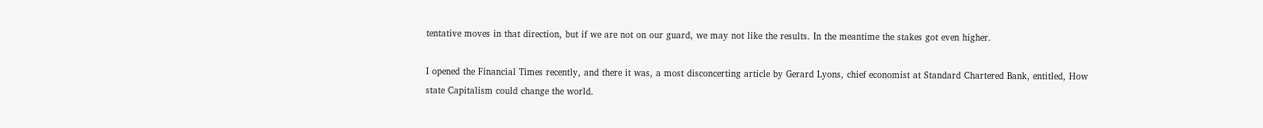tentative moves in that direction, but if we are not on our guard, we may not like the results. In the meantime the stakes got even higher.

I opened the Financial Times recently, and there it was, a most disconcerting article by Gerard Lyons, chief economist at Standard Chartered Bank, entitled, How state Capitalism could change the world.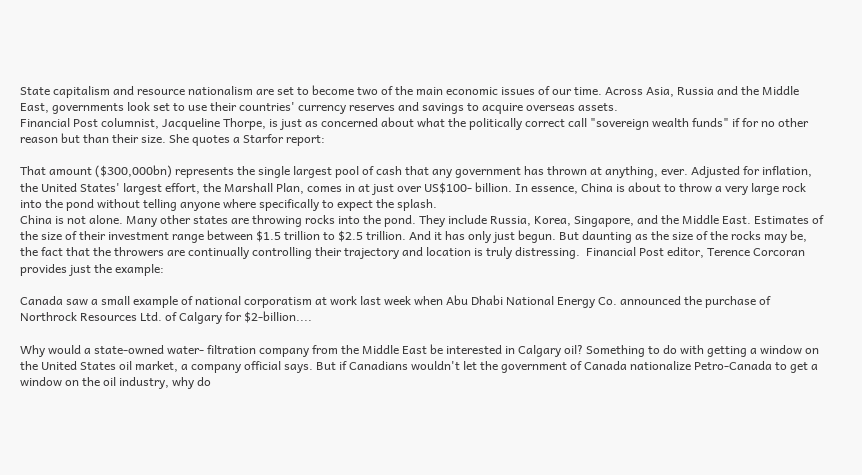State capitalism and resource nationalism are set to become two of the main economic issues of our time. Across Asia, Russia and the Middle East, governments look set to use their countries' currency reserves and savings to acquire overseas assets.
Financial Post columnist, Jacqueline Thorpe, is just as concerned about what the politically correct call "sovereign wealth funds" if for no other reason but than their size. She quotes a Starfor report:

That amount ($300,000bn) represents the single largest pool of cash that any government has thrown at anything, ever. Adjusted for inflation, the United States' largest effort, the Marshall Plan, comes in at just over US$100- billion. In essence, China is about to throw a very large rock into the pond without telling anyone where specifically to expect the splash.
China is not alone. Many other states are throwing rocks into the pond. They include Russia, Korea, Singapore, and the Middle East. Estimates of the size of their investment range between $1.5 trillion to $2.5 trillion. And it has only just begun. But daunting as the size of the rocks may be, the fact that the throwers are continually controlling their trajectory and location is truly distressing.  Financial Post editor, Terence Corcoran provides just the example:

Canada saw a small example of national corporatism at work last week when Abu Dhabi National Energy Co. announced the purchase of Northrock Resources Ltd. of Calgary for $2-billion....

Why would a state-owned water- filtration company from the Middle East be interested in Calgary oil? Something to do with getting a window on the United States oil market, a company official says. But if Canadians wouldn't let the government of Canada nationalize Petro-Canada to get a window on the oil industry, why do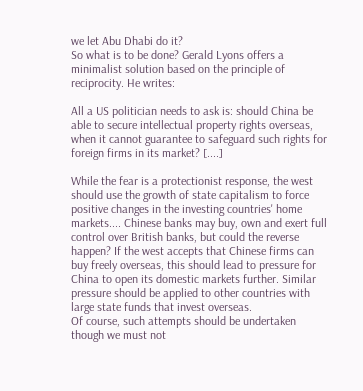we let Abu Dhabi do it?
So what is to be done? Gerald Lyons offers a minimalist solution based on the principle of reciprocity. He writes:

All a US politician needs to ask is: should China be able to secure intellectual property rights overseas, when it cannot guarantee to safeguard such rights for foreign firms in its market? [....]

While the fear is a protectionist response, the west should use the growth of state capitalism to force positive changes in the investing countries' home markets.... Chinese banks may buy, own and exert full control over British banks, but could the reverse happen? If the west accepts that Chinese firms can buy freely overseas, this should lead to pressure for China to open its domestic markets further. Similar pressure should be applied to other countries with large state funds that invest overseas.
Of course, such attempts should be undertaken though we must not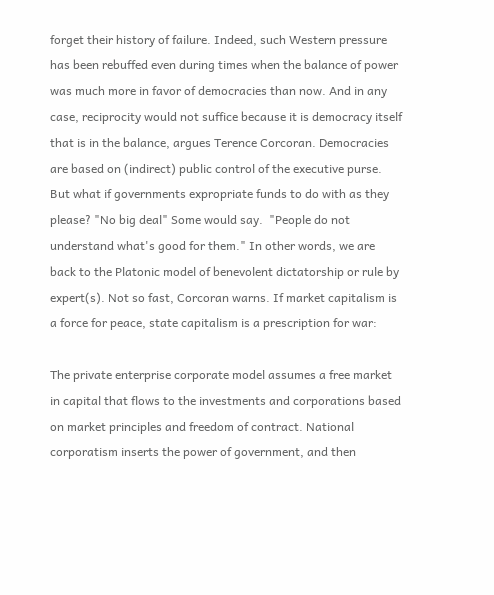forget their history of failure. Indeed, such Western pressure has been rebuffed even during times when the balance of power was much more in favor of democracies than now. And in any case, reciprocity would not suffice because it is democracy itself that is in the balance, argues Terence Corcoran. Democracies are based on (indirect) public control of the executive purse. But what if governments expropriate funds to do with as they please? "No big deal" Some would say.  "People do not understand what's good for them." In other words, we are back to the Platonic model of benevolent dictatorship or rule by expert(s). Not so fast, Corcoran warns. If market capitalism is a force for peace, state capitalism is a prescription for war:

The private enterprise corporate model assumes a free market in capital that flows to the investments and corporations based on market principles and freedom of contract. National corporatism inserts the power of government, and then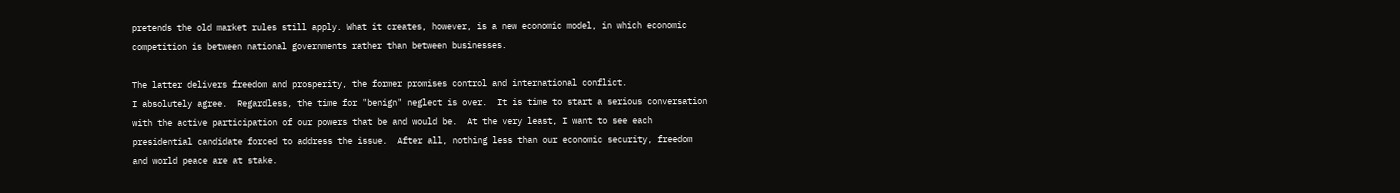pretends the old market rules still apply. What it creates, however, is a new economic model, in which economic competition is between national governments rather than between businesses.

The latter delivers freedom and prosperity, the former promises control and international conflict.
I absolutely agree.  Regardless, the time for "benign" neglect is over.  It is time to start a serious conversation with the active participation of our powers that be and would be.  At the very least, I want to see each presidential candidate forced to address the issue.  After all, nothing less than our economic security, freedom and world peace are at stake.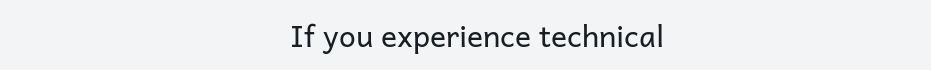If you experience technical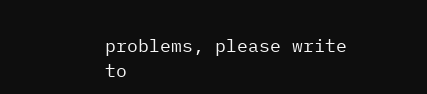problems, please write to